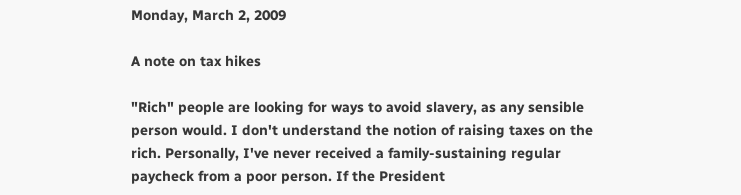Monday, March 2, 2009

A note on tax hikes

"Rich" people are looking for ways to avoid slavery, as any sensible person would. I don't understand the notion of raising taxes on the rich. Personally, I've never received a family-sustaining regular paycheck from a poor person. If the President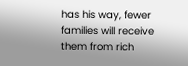has his way, fewer families will receive them from rich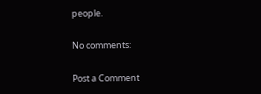people.

No comments:

Post a Comment